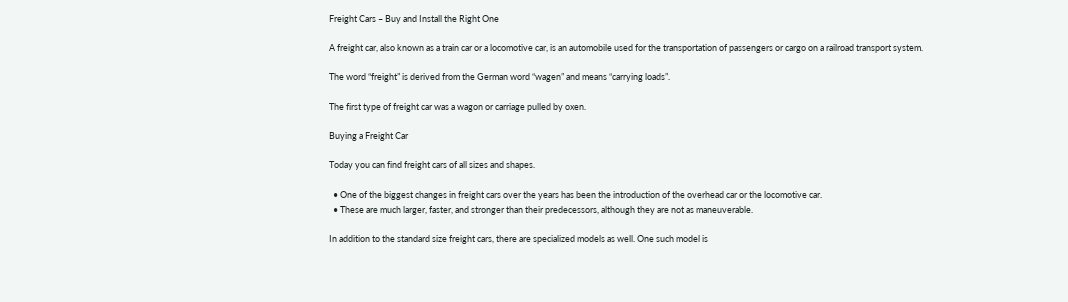Freight Cars – Buy and Install the Right One

A freight car, also known as a train car or a locomotive car, is an automobile used for the transportation of passengers or cargo on a railroad transport system.

The word “freight” is derived from the German word “wagen” and means “carrying loads”.

The first type of freight car was a wagon or carriage pulled by oxen.

Buying a Freight Car

Today you can find freight cars of all sizes and shapes.

  • One of the biggest changes in freight cars over the years has been the introduction of the overhead car or the locomotive car.
  • These are much larger, faster, and stronger than their predecessors, although they are not as maneuverable.

In addition to the standard size freight cars, there are specialized models as well. One such model is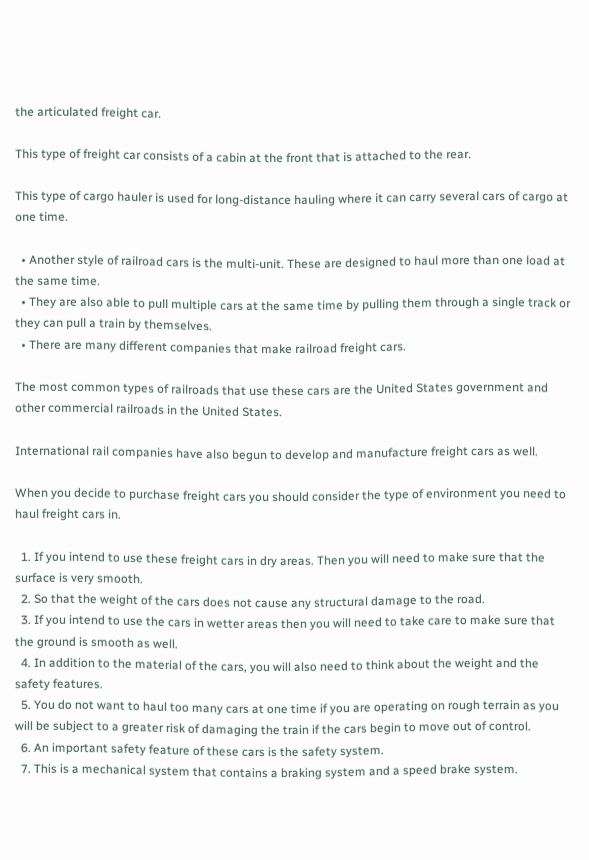the articulated freight car.

This type of freight car consists of a cabin at the front that is attached to the rear.

This type of cargo hauler is used for long-distance hauling where it can carry several cars of cargo at one time.

  • Another style of railroad cars is the multi-unit. These are designed to haul more than one load at the same time.
  • They are also able to pull multiple cars at the same time by pulling them through a single track or they can pull a train by themselves.
  • There are many different companies that make railroad freight cars.

The most common types of railroads that use these cars are the United States government and other commercial railroads in the United States.

International rail companies have also begun to develop and manufacture freight cars as well.

When you decide to purchase freight cars you should consider the type of environment you need to haul freight cars in.

  1. If you intend to use these freight cars in dry areas. Then you will need to make sure that the surface is very smooth.
  2. So that the weight of the cars does not cause any structural damage to the road.
  3. If you intend to use the cars in wetter areas then you will need to take care to make sure that the ground is smooth as well.
  4. In addition to the material of the cars, you will also need to think about the weight and the safety features.
  5. You do not want to haul too many cars at one time if you are operating on rough terrain as you will be subject to a greater risk of damaging the train if the cars begin to move out of control.
  6. An important safety feature of these cars is the safety system.
  7. This is a mechanical system that contains a braking system and a speed brake system.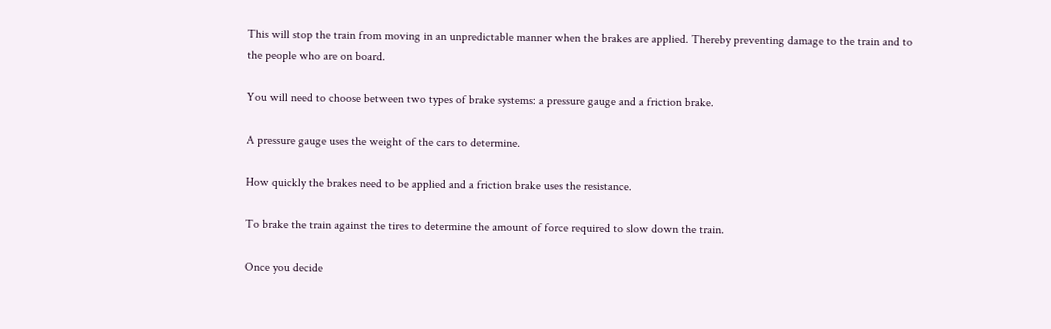This will stop the train from moving in an unpredictable manner when the brakes are applied. Thereby preventing damage to the train and to the people who are on board.

You will need to choose between two types of brake systems: a pressure gauge and a friction brake.

A pressure gauge uses the weight of the cars to determine.

How quickly the brakes need to be applied and a friction brake uses the resistance.

To brake the train against the tires to determine the amount of force required to slow down the train.

Once you decide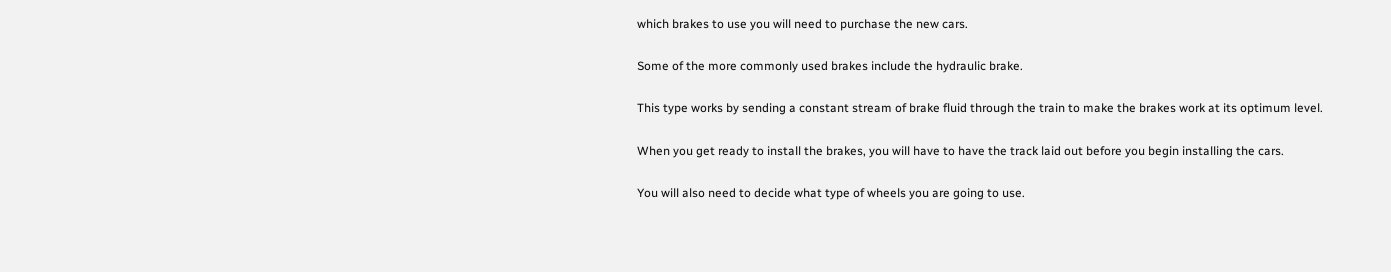which brakes to use you will need to purchase the new cars.

Some of the more commonly used brakes include the hydraulic brake.

This type works by sending a constant stream of brake fluid through the train to make the brakes work at its optimum level.

When you get ready to install the brakes, you will have to have the track laid out before you begin installing the cars.

You will also need to decide what type of wheels you are going to use.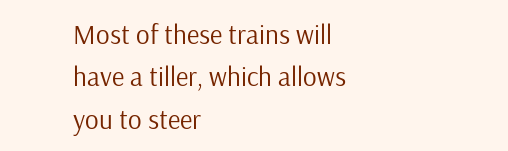Most of these trains will have a tiller, which allows you to steer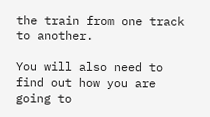the train from one track to another.

You will also need to find out how you are going to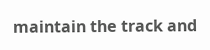maintain the track and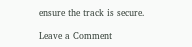ensure the track is secure.

Leave a Comment